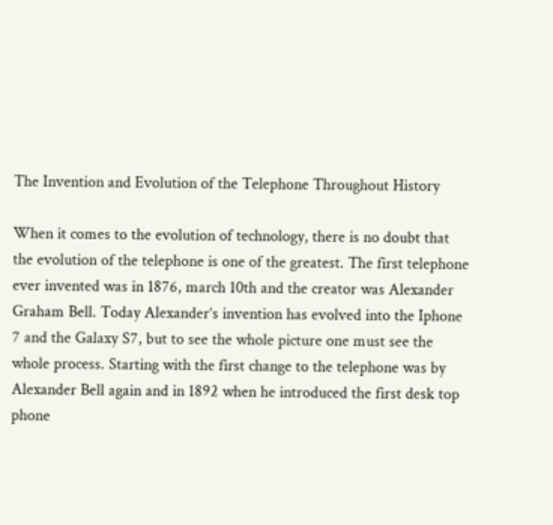The Invention and Evolution of the Telephone Throughout History

When it comes to the evolution of technology, there is no doubt that the evolution of the telephone is one of the greatest. The first telephone ever invented was in 1876, march 10th and the creator was Alexander Graham Bell. Today Alexander’s invention has evolved into the Iphone 7 and the Galaxy S7, but to see the whole picture one must see the whole process. Starting with the first change to the telephone was by Alexander Bell again and in 1892 when he introduced the first desk top phone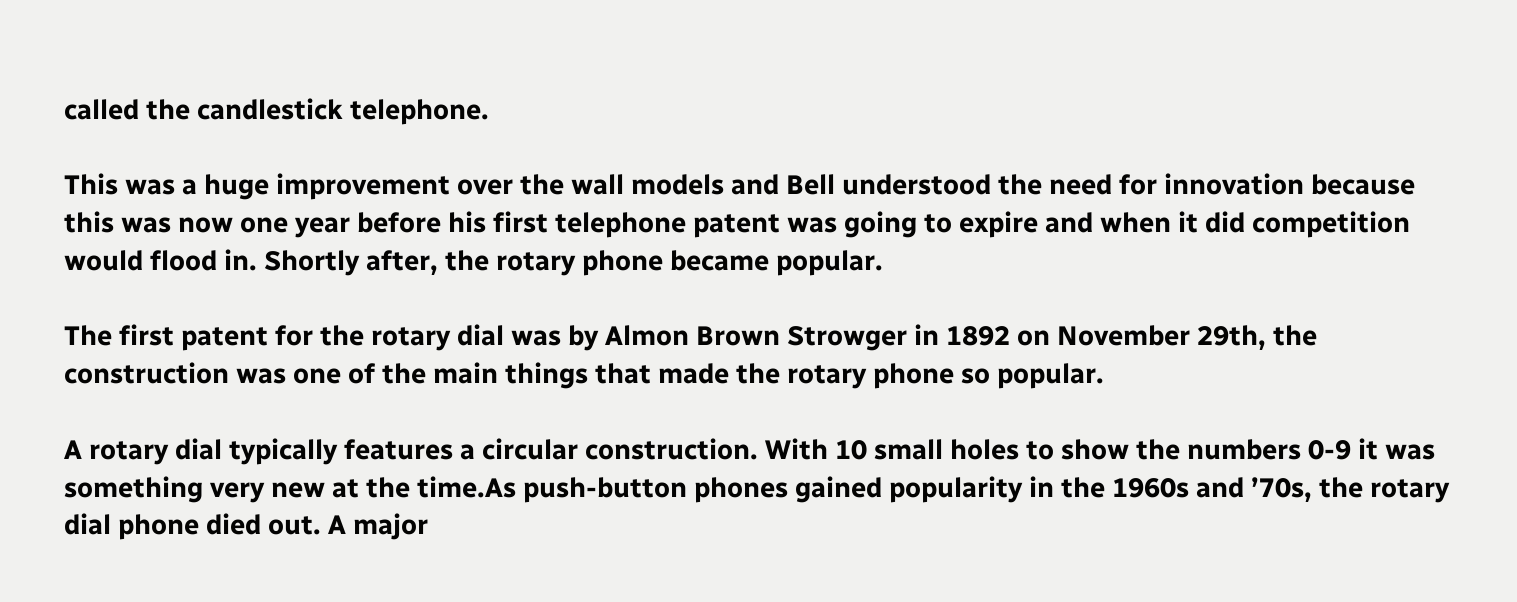called the candlestick telephone.

This was a huge improvement over the wall models and Bell understood the need for innovation because this was now one year before his first telephone patent was going to expire and when it did competition would flood in. Shortly after, the rotary phone became popular.

The first patent for the rotary dial was by Almon Brown Strowger in 1892 on November 29th, the construction was one of the main things that made the rotary phone so popular.

A rotary dial typically features a circular construction. With 10 small holes to show the numbers 0-9 it was something very new at the time.As push-button phones gained popularity in the 1960s and ’70s, the rotary dial phone died out. A major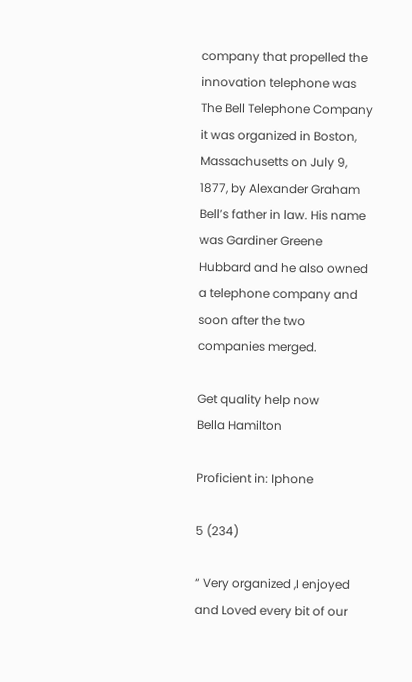company that propelled the innovation telephone was The Bell Telephone Company it was organized in Boston, Massachusetts on July 9, 1877, by Alexander Graham Bell’s father in law. His name was Gardiner Greene Hubbard and he also owned a telephone company and soon after the two companies merged.

Get quality help now
Bella Hamilton

Proficient in: Iphone

5 (234)

“ Very organized ,I enjoyed and Loved every bit of our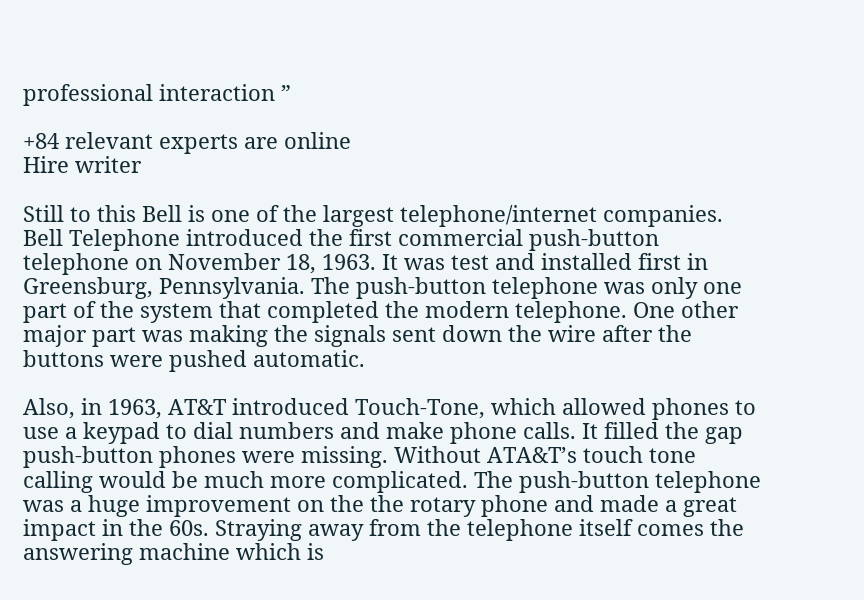professional interaction ”

+84 relevant experts are online
Hire writer

Still to this Bell is one of the largest telephone/internet companies.  Bell Telephone introduced the first commercial push-button telephone on November 18, 1963. It was test and installed first in Greensburg, Pennsylvania. The push-button telephone was only one part of the system that completed the modern telephone. One other major part was making the signals sent down the wire after the buttons were pushed automatic.

Also, in 1963, AT&T introduced Touch-Tone, which allowed phones to use a keypad to dial numbers and make phone calls. It filled the gap push-button phones were missing. Without ATA&T’s touch tone calling would be much more complicated. The push-button telephone was a huge improvement on the the rotary phone and made a great impact in the 60s. Straying away from the telephone itself comes the answering machine which is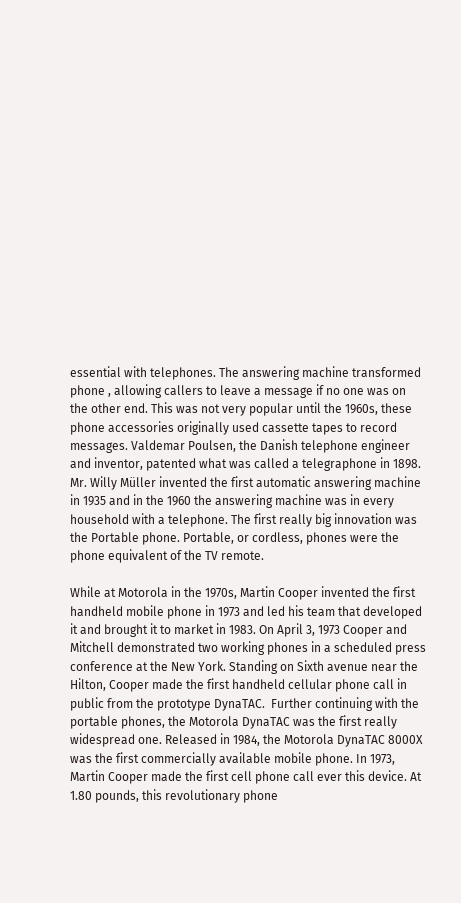essential with telephones. The answering machine transformed phone , allowing callers to leave a message if no one was on the other end. This was not very popular until the 1960s, these phone accessories originally used cassette tapes to record messages. Valdemar Poulsen, the Danish telephone engineer and inventor, patented what was called a telegraphone in 1898. Mr. Willy Müller invented the first automatic answering machine in 1935 and in the 1960 the answering machine was in every household with a telephone. The first really big innovation was the Portable phone. Portable, or cordless, phones were the phone equivalent of the TV remote.

While at Motorola in the 1970s, Martin Cooper invented the first handheld mobile phone in 1973 and led his team that developed it and brought it to market in 1983. On April 3, 1973 Cooper and Mitchell demonstrated two working phones in a scheduled press conference at the New York. Standing on Sixth avenue near the Hilton, Cooper made the first handheld cellular phone call in public from the prototype DynaTAC.  Further continuing with the portable phones, the Motorola DynaTAC was the first really widespread one. Released in 1984, the Motorola DynaTAC 8000X was the first commercially available mobile phone. In 1973, Martin Cooper made the first cell phone call ever this device. At 1.80 pounds, this revolutionary phone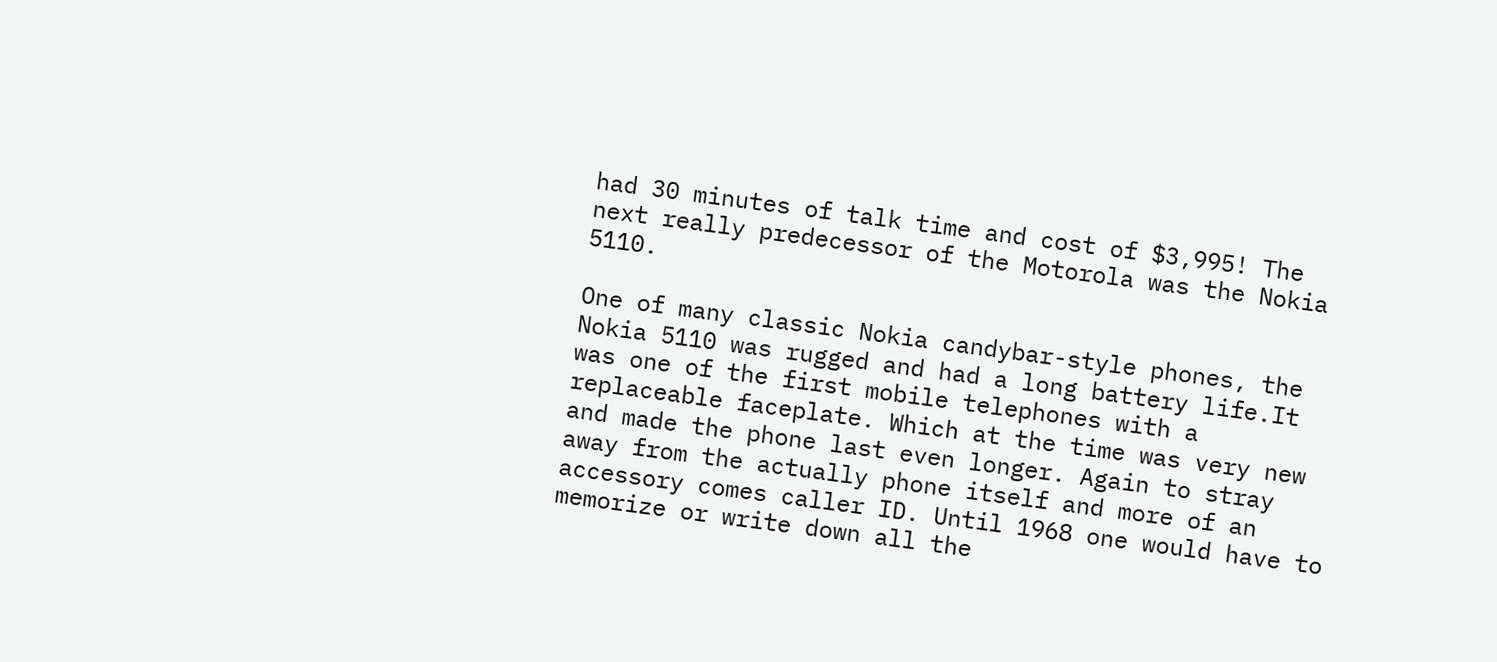had 30 minutes of talk time and cost of $3,995! The next really predecessor of the Motorola was the Nokia 5110.

One of many classic Nokia candybar-style phones, the Nokia 5110 was rugged and had a long battery life.It was one of the first mobile telephones with a replaceable faceplate. Which at the time was very new and made the phone last even longer. Again to stray away from the actually phone itself and more of an accessory comes caller ID. Until 1968 one would have to memorize or write down all the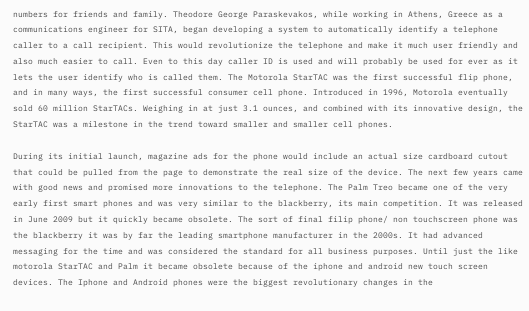numbers for friends and family. Theodore George Paraskevakos, while working in Athens, Greece as a communications engineer for SITA, began developing a system to automatically identify a telephone caller to a call recipient. This would revolutionize the telephone and make it much user friendly and also much easier to call. Even to this day caller ID is used and will probably be used for ever as it lets the user identify who is called them. The Motorola StarTAC was the first successful flip phone, and in many ways, the first successful consumer cell phone. Introduced in 1996, Motorola eventually sold 60 million StarTACs. Weighing in at just 3.1 ounces, and combined with its innovative design, the StarTAC was a milestone in the trend toward smaller and smaller cell phones.

During its initial launch, magazine ads for the phone would include an actual size cardboard cutout that could be pulled from the page to demonstrate the real size of the device. The next few years came with good news and promised more innovations to the telephone. The Palm Treo became one of the very early first smart phones and was very similar to the blackberry, its main competition. It was released in June 2009 but it quickly became obsolete. The sort of final filip phone/ non touchscreen phone was the blackberry it was by far the leading smartphone manufacturer in the 2000s. It had advanced messaging for the time and was considered the standard for all business purposes. Until just the like motorola StarTAC and Palm it became obsolete because of the iphone and android new touch screen devices. The Iphone and Android phones were the biggest revolutionary changes in the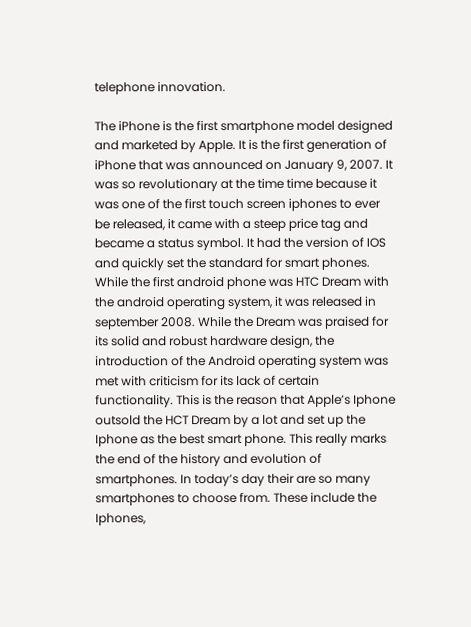telephone innovation.

The iPhone is the first smartphone model designed and marketed by Apple. It is the first generation of iPhone that was announced on January 9, 2007. It was so revolutionary at the time time because it was one of the first touch screen iphones to ever be released, it came with a steep price tag and became a status symbol. It had the version of IOS and quickly set the standard for smart phones. While the first android phone was HTC Dream with the android operating system, it was released in september 2008. While the Dream was praised for its solid and robust hardware design, the introduction of the Android operating system was met with criticism for its lack of certain functionality. This is the reason that Apple’s Iphone outsold the HCT Dream by a lot and set up the Iphone as the best smart phone. This really marks the end of the history and evolution of smartphones. In today’s day their are so many smartphones to choose from. These include the Iphones,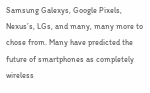Samsung Galexys, Google Pixels, Nexus’s, LGs, and many, many more to chose from. Many have predicted the future of smartphones as completely wireless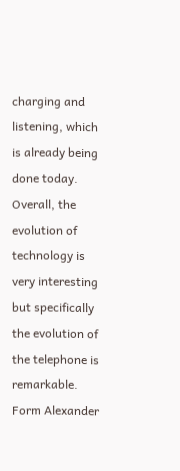charging and listening, which is already being done today. Overall, the evolution of technology is very interesting but specifically the evolution of the telephone is remarkable. Form Alexander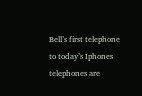Bell’s first telephone to today’s Iphones telephones are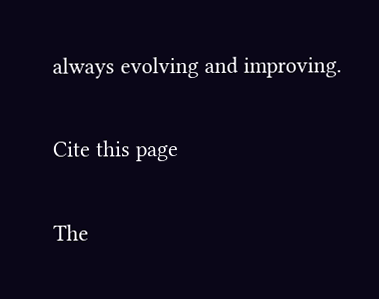always evolving and improving.

Cite this page

The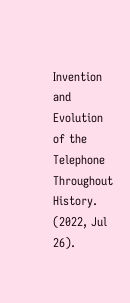Invention and Evolution of the Telephone Throughout History. (2022, Jul 26).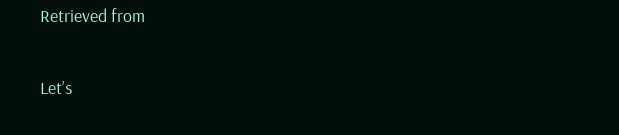Retrieved from

Let’s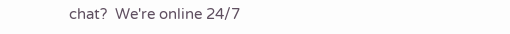chat?  We're online 24/7